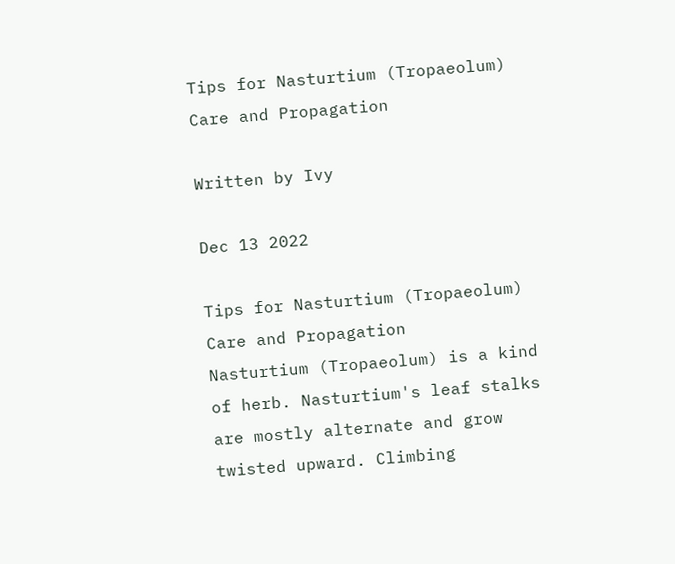Tips for Nasturtium (Tropaeolum) Care and Propagation

Written by Ivy

Dec 13 2022

Tips for Nasturtium (Tropaeolum) Care and Propagation
Nasturtium (Tropaeolum) is a kind of herb. Nasturtium's leaf stalks are mostly alternate and grow twisted upward. Climbing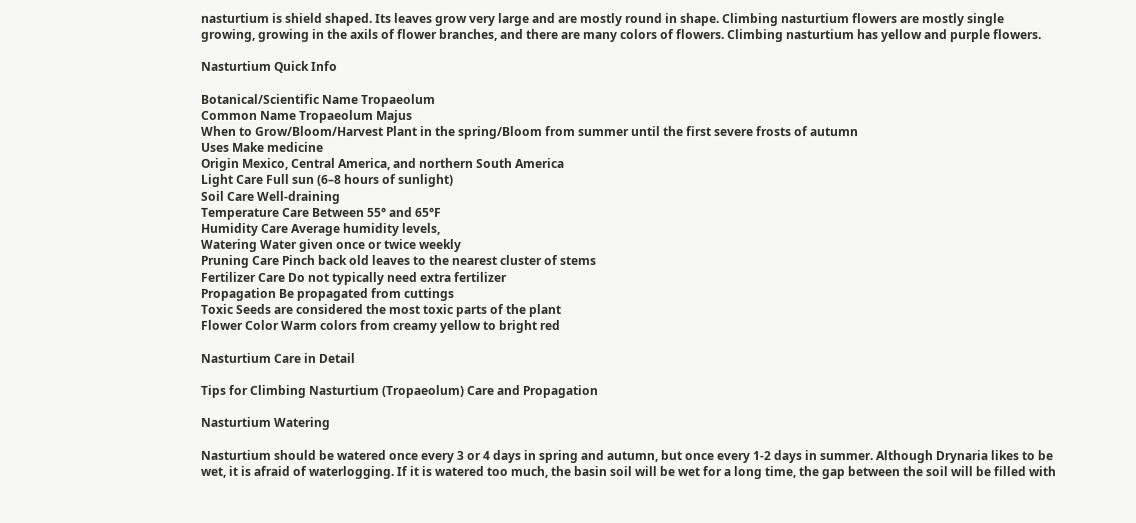nasturtium is shield shaped. Its leaves grow very large and are mostly round in shape. Climbing nasturtium flowers are mostly single growing, growing in the axils of flower branches, and there are many colors of flowers. Climbing nasturtium has yellow and purple flowers.

Nasturtium Quick Info

Botanical/Scientific Name Tropaeolum
Common Name Tropaeolum Majus
When to Grow/Bloom/Harvest Plant in the spring/Bloom from summer until the first severe frosts of autumn
Uses Make medicine
Origin Mexico, Central America, and northern South America
Light Care Full sun (6–8 hours of sunlight)
Soil Care Well-draining
Temperature Care Between 55° and 65°F
Humidity Care Average humidity levels,
Watering Water given once or twice weekly
Pruning Care Pinch back old leaves to the nearest cluster of stems
Fertilizer Care Do not typically need extra fertilizer
Propagation Be propagated from cuttings
Toxic Seeds are considered the most toxic parts of the plant
Flower Color Warm colors from creamy yellow to bright red

Nasturtium Care in Detail

Tips for Climbing Nasturtium (Tropaeolum) Care and Propagation

Nasturtium Watering

Nasturtium should be watered once every 3 or 4 days in spring and autumn, but once every 1-2 days in summer. Although Drynaria likes to be wet, it is afraid of waterlogging. If it is watered too much, the basin soil will be wet for a long time, the gap between the soil will be filled with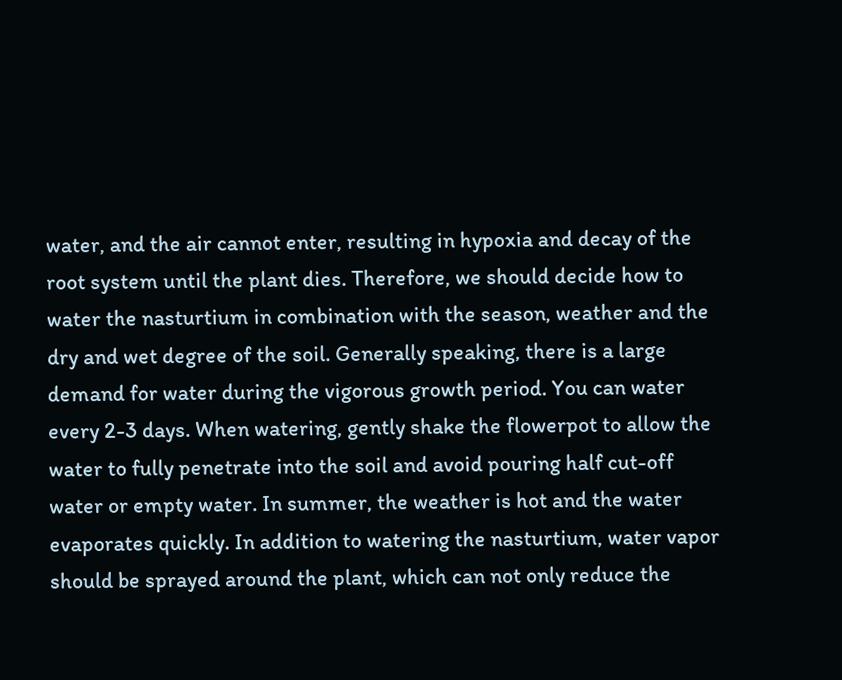water, and the air cannot enter, resulting in hypoxia and decay of the root system until the plant dies. Therefore, we should decide how to water the nasturtium in combination with the season, weather and the dry and wet degree of the soil. Generally speaking, there is a large demand for water during the vigorous growth period. You can water every 2-3 days. When watering, gently shake the flowerpot to allow the water to fully penetrate into the soil and avoid pouring half cut-off water or empty water. In summer, the weather is hot and the water evaporates quickly. In addition to watering the nasturtium, water vapor should be sprayed around the plant, which can not only reduce the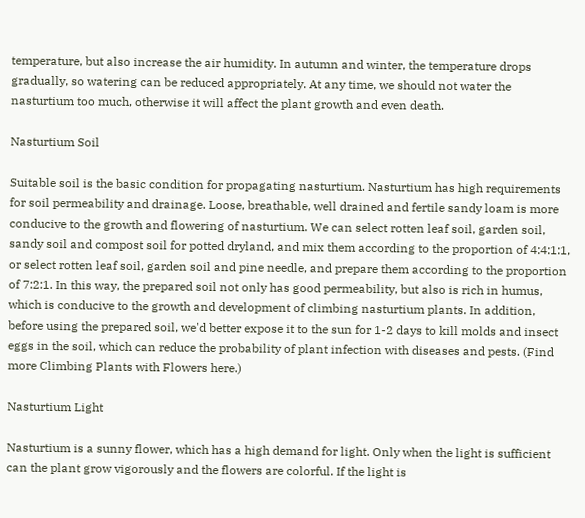temperature, but also increase the air humidity. In autumn and winter, the temperature drops gradually, so watering can be reduced appropriately. At any time, we should not water the nasturtium too much, otherwise it will affect the plant growth and even death.

Nasturtium Soil

Suitable soil is the basic condition for propagating nasturtium. Nasturtium has high requirements for soil permeability and drainage. Loose, breathable, well drained and fertile sandy loam is more conducive to the growth and flowering of nasturtium. We can select rotten leaf soil, garden soil, sandy soil and compost soil for potted dryland, and mix them according to the proportion of 4:4:1:1, or select rotten leaf soil, garden soil and pine needle, and prepare them according to the proportion of 7:2:1. In this way, the prepared soil not only has good permeability, but also is rich in humus, which is conducive to the growth and development of climbing nasturtium plants. In addition, before using the prepared soil, we'd better expose it to the sun for 1-2 days to kill molds and insect eggs in the soil, which can reduce the probability of plant infection with diseases and pests. (Find more Climbing Plants with Flowers here.)

Nasturtium Light

Nasturtium is a sunny flower, which has a high demand for light. Only when the light is sufficient can the plant grow vigorously and the flowers are colorful. If the light is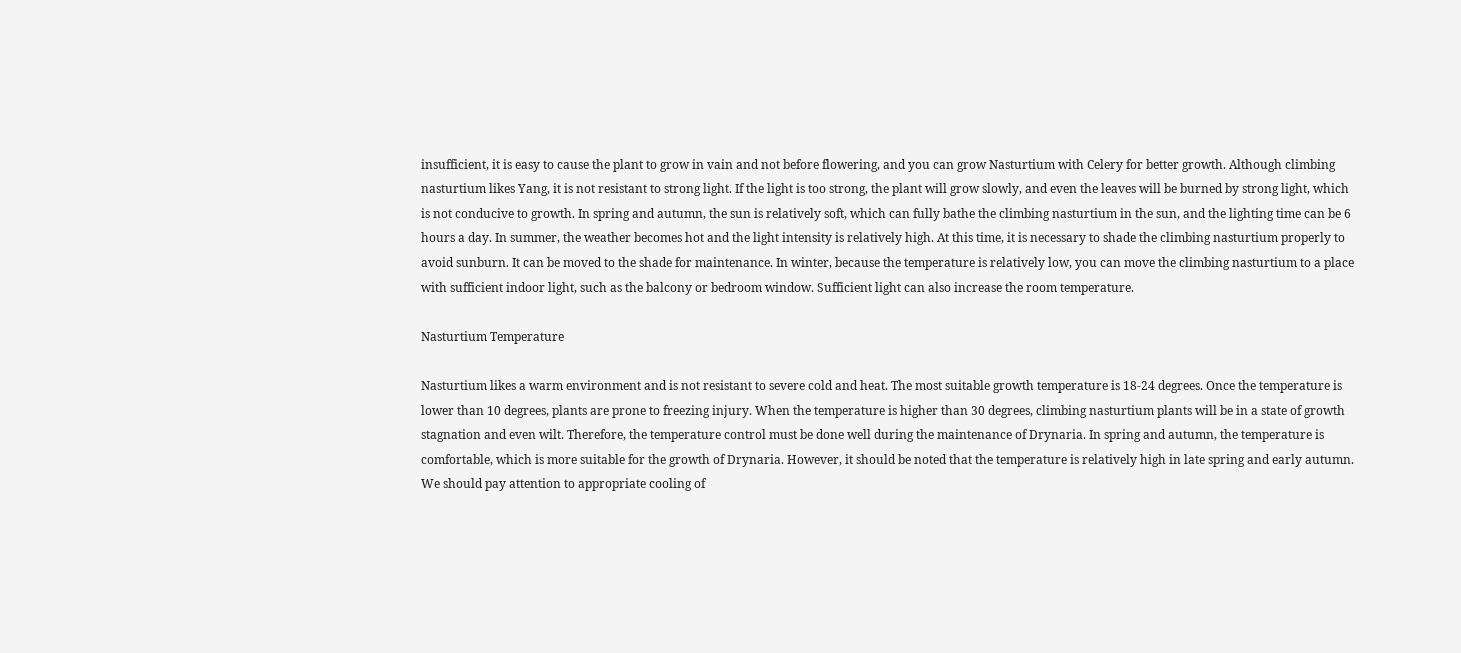insufficient, it is easy to cause the plant to grow in vain and not before flowering, and you can grow Nasturtium with Celery for better growth. Although climbing nasturtium likes Yang, it is not resistant to strong light. If the light is too strong, the plant will grow slowly, and even the leaves will be burned by strong light, which is not conducive to growth. In spring and autumn, the sun is relatively soft, which can fully bathe the climbing nasturtium in the sun, and the lighting time can be 6 hours a day. In summer, the weather becomes hot and the light intensity is relatively high. At this time, it is necessary to shade the climbing nasturtium properly to avoid sunburn. It can be moved to the shade for maintenance. In winter, because the temperature is relatively low, you can move the climbing nasturtium to a place with sufficient indoor light, such as the balcony or bedroom window. Sufficient light can also increase the room temperature.

Nasturtium Temperature

Nasturtium likes a warm environment and is not resistant to severe cold and heat. The most suitable growth temperature is 18-24 degrees. Once the temperature is lower than 10 degrees, plants are prone to freezing injury. When the temperature is higher than 30 degrees, climbing nasturtium plants will be in a state of growth stagnation and even wilt. Therefore, the temperature control must be done well during the maintenance of Drynaria. In spring and autumn, the temperature is comfortable, which is more suitable for the growth of Drynaria. However, it should be noted that the temperature is relatively high in late spring and early autumn. We should pay attention to appropriate cooling of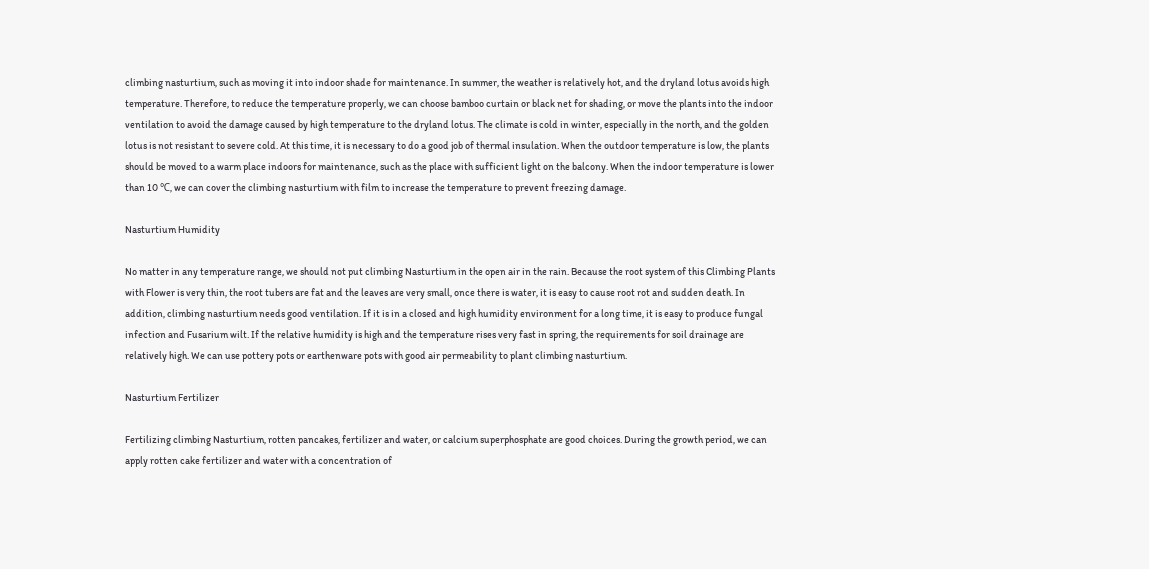climbing nasturtium, such as moving it into indoor shade for maintenance. In summer, the weather is relatively hot, and the dryland lotus avoids high temperature. Therefore, to reduce the temperature properly, we can choose bamboo curtain or black net for shading, or move the plants into the indoor ventilation to avoid the damage caused by high temperature to the dryland lotus. The climate is cold in winter, especially in the north, and the golden lotus is not resistant to severe cold. At this time, it is necessary to do a good job of thermal insulation. When the outdoor temperature is low, the plants should be moved to a warm place indoors for maintenance, such as the place with sufficient light on the balcony. When the indoor temperature is lower than 10 ℃, we can cover the climbing nasturtium with film to increase the temperature to prevent freezing damage.

Nasturtium Humidity

No matter in any temperature range, we should not put climbing Nasturtium in the open air in the rain. Because the root system of this Climbing Plants with Flower is very thin, the root tubers are fat and the leaves are very small, once there is water, it is easy to cause root rot and sudden death. In addition, climbing nasturtium needs good ventilation. If it is in a closed and high humidity environment for a long time, it is easy to produce fungal infection and Fusarium wilt. If the relative humidity is high and the temperature rises very fast in spring, the requirements for soil drainage are relatively high. We can use pottery pots or earthenware pots with good air permeability to plant climbing nasturtium.

Nasturtium Fertilizer

Fertilizing climbing Nasturtium, rotten pancakes, fertilizer and water, or calcium superphosphate are good choices. During the growth period, we can apply rotten cake fertilizer and water with a concentration of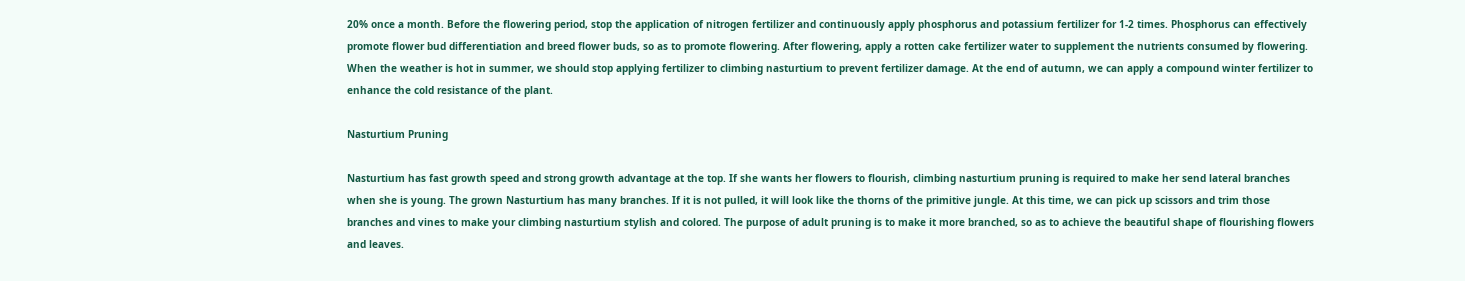20% once a month. Before the flowering period, stop the application of nitrogen fertilizer and continuously apply phosphorus and potassium fertilizer for 1-2 times. Phosphorus can effectively promote flower bud differentiation and breed flower buds, so as to promote flowering. After flowering, apply a rotten cake fertilizer water to supplement the nutrients consumed by flowering. When the weather is hot in summer, we should stop applying fertilizer to climbing nasturtium to prevent fertilizer damage. At the end of autumn, we can apply a compound winter fertilizer to enhance the cold resistance of the plant.

Nasturtium Pruning

Nasturtium has fast growth speed and strong growth advantage at the top. If she wants her flowers to flourish, climbing nasturtium pruning is required to make her send lateral branches when she is young. The grown Nasturtium has many branches. If it is not pulled, it will look like the thorns of the primitive jungle. At this time, we can pick up scissors and trim those branches and vines to make your climbing nasturtium stylish and colored. The purpose of adult pruning is to make it more branched, so as to achieve the beautiful shape of flourishing flowers and leaves.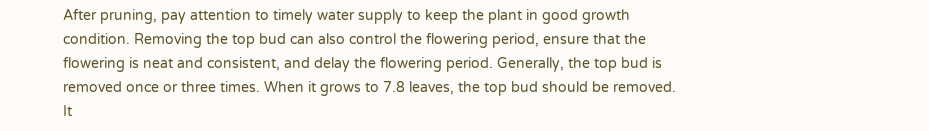After pruning, pay attention to timely water supply to keep the plant in good growth condition. Removing the top bud can also control the flowering period, ensure that the flowering is neat and consistent, and delay the flowering period. Generally, the top bud is removed once or three times. When it grows to 7.8 leaves, the top bud should be removed. It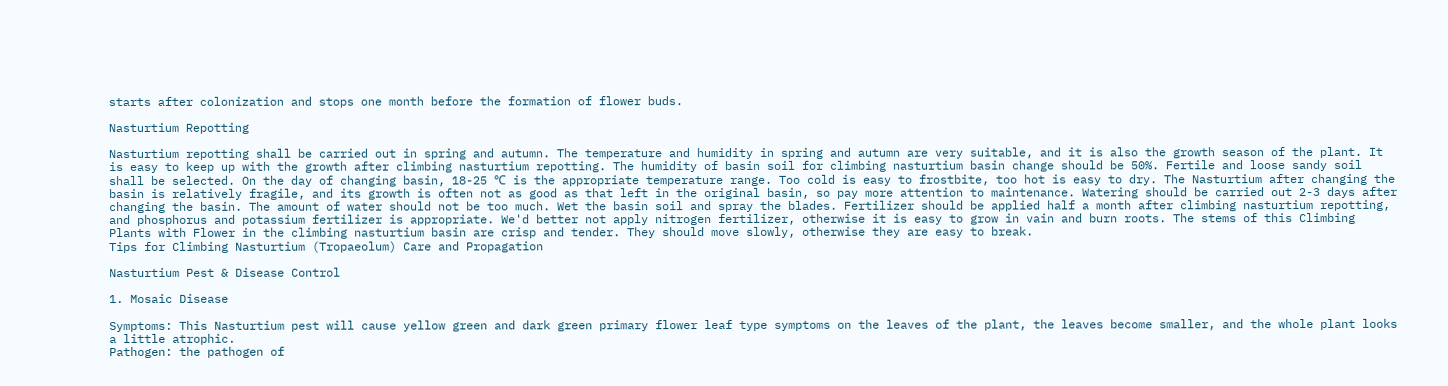starts after colonization and stops one month before the formation of flower buds.

Nasturtium Repotting

Nasturtium repotting shall be carried out in spring and autumn. The temperature and humidity in spring and autumn are very suitable, and it is also the growth season of the plant. It is easy to keep up with the growth after climbing nasturtium repotting. The humidity of basin soil for climbing nasturtium basin change should be 50%. Fertile and loose sandy soil shall be selected. On the day of changing basin, 18-25 ℃ is the appropriate temperature range. Too cold is easy to frostbite, too hot is easy to dry. The Nasturtium after changing the basin is relatively fragile, and its growth is often not as good as that left in the original basin, so pay more attention to maintenance. Watering should be carried out 2-3 days after changing the basin. The amount of water should not be too much. Wet the basin soil and spray the blades. Fertilizer should be applied half a month after climbing nasturtium repotting, and phosphorus and potassium fertilizer is appropriate. We'd better not apply nitrogen fertilizer, otherwise it is easy to grow in vain and burn roots. The stems of this Climbing Plants with Flower in the climbing nasturtium basin are crisp and tender. They should move slowly, otherwise they are easy to break.
Tips for Climbing Nasturtium (Tropaeolum) Care and Propagation

Nasturtium Pest & Disease Control

1. Mosaic Disease

Symptoms: This Nasturtium pest will cause yellow green and dark green primary flower leaf type symptoms on the leaves of the plant, the leaves become smaller, and the whole plant looks a little atrophic.
Pathogen: the pathogen of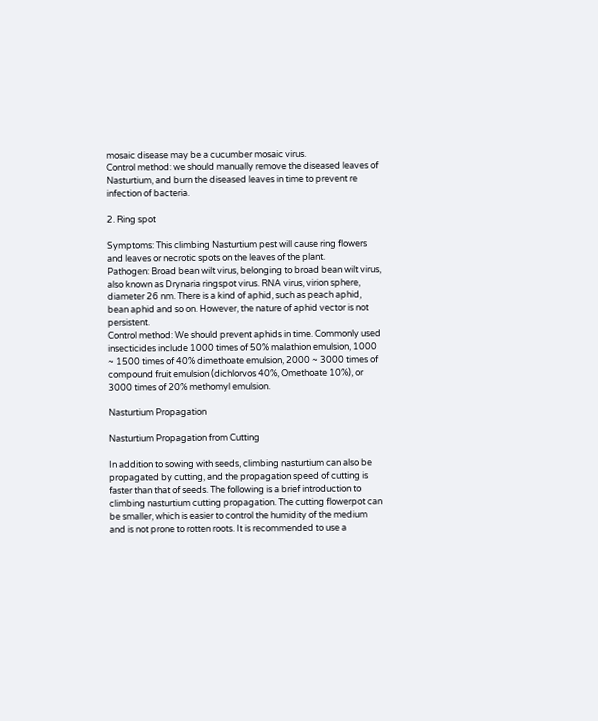mosaic disease may be a cucumber mosaic virus.
Control method: we should manually remove the diseased leaves of Nasturtium, and burn the diseased leaves in time to prevent re infection of bacteria.

2. Ring spot

Symptoms: This climbing Nasturtium pest will cause ring flowers and leaves or necrotic spots on the leaves of the plant.
Pathogen: Broad bean wilt virus, belonging to broad bean wilt virus, also known as Drynaria ringspot virus. RNA virus, virion sphere, diameter 26 nm. There is a kind of aphid, such as peach aphid, bean aphid and so on. However, the nature of aphid vector is not persistent.
Control method: We should prevent aphids in time. Commonly used insecticides include 1000 times of 50% malathion emulsion, 1000 ~ 1500 times of 40% dimethoate emulsion, 2000 ~ 3000 times of compound fruit emulsion (dichlorvos 40%, Omethoate 10%), or 3000 times of 20% methomyl emulsion.

Nasturtium Propagation

Nasturtium Propagation from Cutting

In addition to sowing with seeds, climbing nasturtium can also be propagated by cutting, and the propagation speed of cutting is faster than that of seeds. The following is a brief introduction to climbing nasturtium cutting propagation. The cutting flowerpot can be smaller, which is easier to control the humidity of the medium and is not prone to rotten roots. It is recommended to use a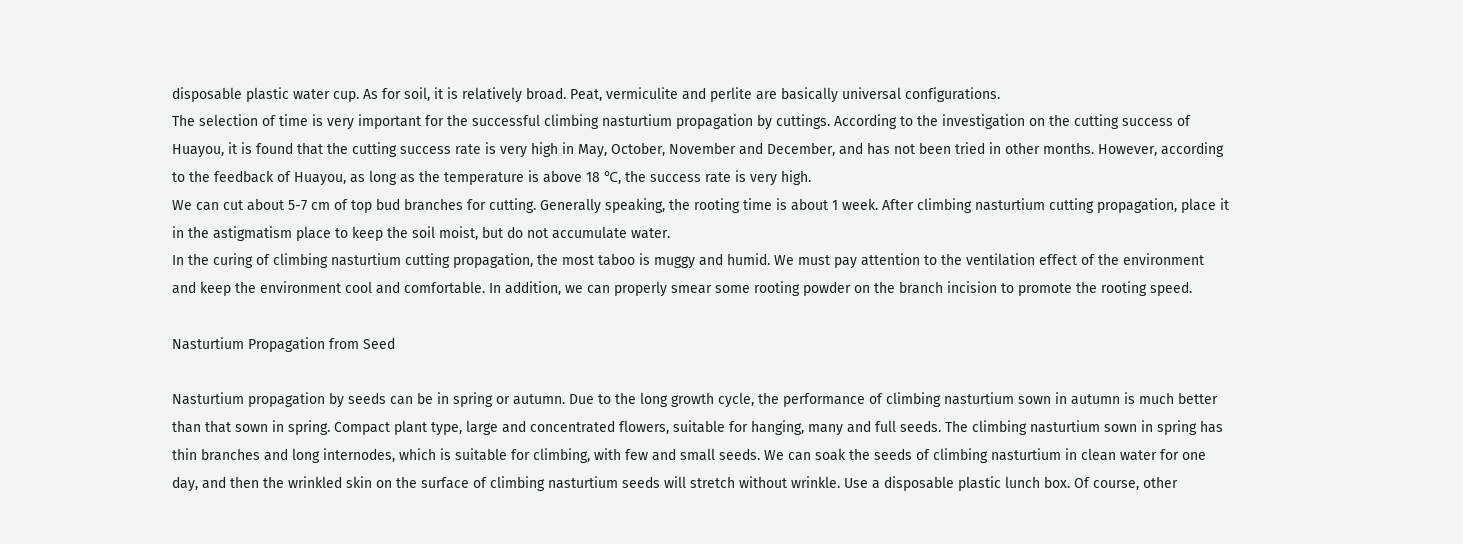disposable plastic water cup. As for soil, it is relatively broad. Peat, vermiculite and perlite are basically universal configurations.
The selection of time is very important for the successful climbing nasturtium propagation by cuttings. According to the investigation on the cutting success of Huayou, it is found that the cutting success rate is very high in May, October, November and December, and has not been tried in other months. However, according to the feedback of Huayou, as long as the temperature is above 18 ℃, the success rate is very high.
We can cut about 5-7 cm of top bud branches for cutting. Generally speaking, the rooting time is about 1 week. After climbing nasturtium cutting propagation, place it in the astigmatism place to keep the soil moist, but do not accumulate water.
In the curing of climbing nasturtium cutting propagation, the most taboo is muggy and humid. We must pay attention to the ventilation effect of the environment and keep the environment cool and comfortable. In addition, we can properly smear some rooting powder on the branch incision to promote the rooting speed.

Nasturtium Propagation from Seed

Nasturtium propagation by seeds can be in spring or autumn. Due to the long growth cycle, the performance of climbing nasturtium sown in autumn is much better than that sown in spring. Compact plant type, large and concentrated flowers, suitable for hanging, many and full seeds. The climbing nasturtium sown in spring has thin branches and long internodes, which is suitable for climbing, with few and small seeds. We can soak the seeds of climbing nasturtium in clean water for one day, and then the wrinkled skin on the surface of climbing nasturtium seeds will stretch without wrinkle. Use a disposable plastic lunch box. Of course, other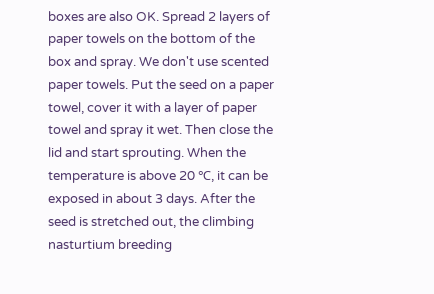boxes are also OK. Spread 2 layers of paper towels on the bottom of the box and spray. We don't use scented paper towels. Put the seed on a paper towel, cover it with a layer of paper towel and spray it wet. Then close the lid and start sprouting. When the temperature is above 20 ℃, it can be exposed in about 3 days. After the seed is stretched out, the climbing nasturtium breeding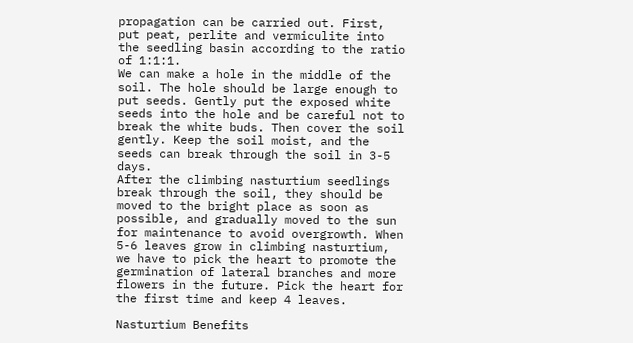propagation can be carried out. First, put peat, perlite and vermiculite into the seedling basin according to the ratio of 1:1:1.
We can make a hole in the middle of the soil. The hole should be large enough to put seeds. Gently put the exposed white seeds into the hole and be careful not to break the white buds. Then cover the soil gently. Keep the soil moist, and the seeds can break through the soil in 3-5 days.
After the climbing nasturtium seedlings break through the soil, they should be moved to the bright place as soon as possible, and gradually moved to the sun for maintenance to avoid overgrowth. When 5-6 leaves grow in climbing nasturtium, we have to pick the heart to promote the germination of lateral branches and more flowers in the future. Pick the heart for the first time and keep 4 leaves.

Nasturtium Benefits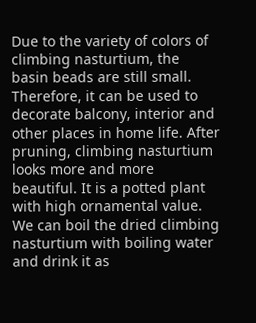Due to the variety of colors of climbing nasturtium, the basin beads are still small. Therefore, it can be used to decorate balcony, interior and other places in home life. After pruning, climbing nasturtium looks more and more beautiful. It is a potted plant with high ornamental value. We can boil the dried climbing nasturtium with boiling water and drink it as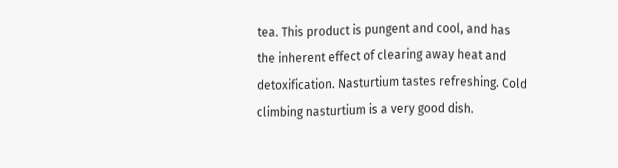tea. This product is pungent and cool, and has the inherent effect of clearing away heat and detoxification. Nasturtium tastes refreshing. Cold climbing nasturtium is a very good dish.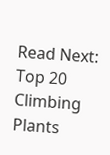Read Next:
Top 20 Climbing Plants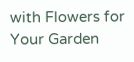with Flowers for Your Garden